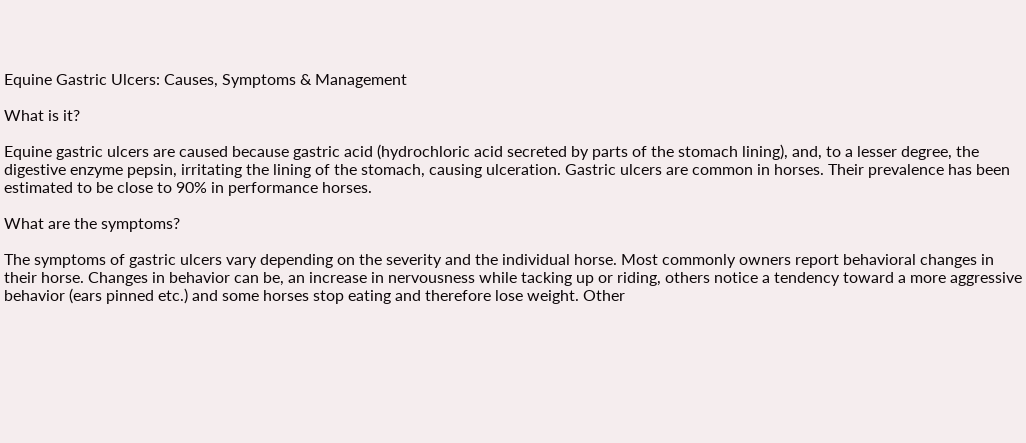Equine Gastric Ulcers: Causes, Symptoms & Management

What is it?

Equine gastric ulcers are caused because gastric acid (hydrochloric acid secreted by parts of the stomach lining), and, to a lesser degree, the digestive enzyme pepsin, irritating the lining of the stomach, causing ulceration. Gastric ulcers are common in horses. Their prevalence has been estimated to be close to 90% in performance horses.

What are the symptoms?

The symptoms of gastric ulcers vary depending on the severity and the individual horse. Most commonly owners report behavioral changes in their horse. Changes in behavior can be, an increase in nervousness while tacking up or riding, others notice a tendency toward a more aggressive behavior (ears pinned etc.) and some horses stop eating and therefore lose weight. Other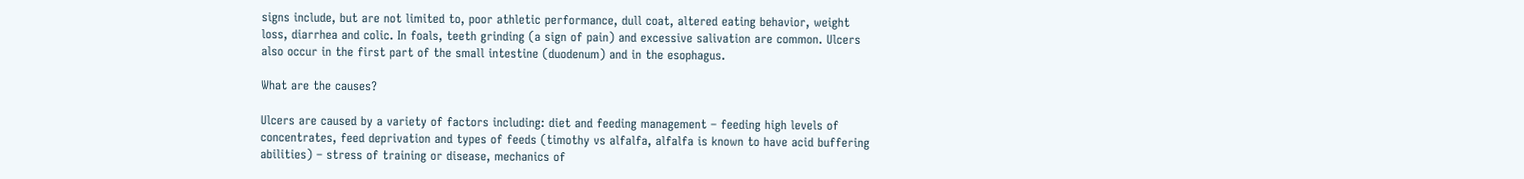signs include, but are not limited to, poor athletic performance, dull coat, altered eating behavior, weight loss, diarrhea and colic. In foals, teeth grinding (a sign of pain) and excessive salivation are common. Ulcers also occur in the first part of the small intestine (duodenum) and in the esophagus.

What are the causes?

Ulcers are caused by a variety of factors including: diet and feeding management – feeding high levels of concentrates, feed deprivation and types of feeds (timothy vs alfalfa, alfalfa is known to have acid buffering abilities) – stress of training or disease, mechanics of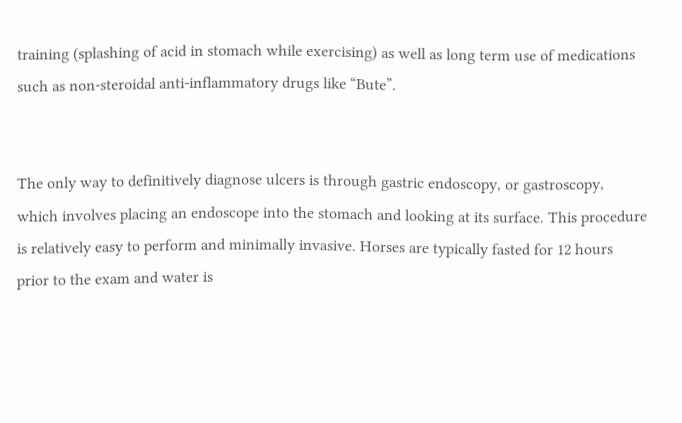training (splashing of acid in stomach while exercising) as well as long term use of medications such as non-steroidal anti-inflammatory drugs like “Bute”.


The only way to definitively diagnose ulcers is through gastric endoscopy, or gastroscopy, which involves placing an endoscope into the stomach and looking at its surface. This procedure is relatively easy to perform and minimally invasive. Horses are typically fasted for 12 hours prior to the exam and water is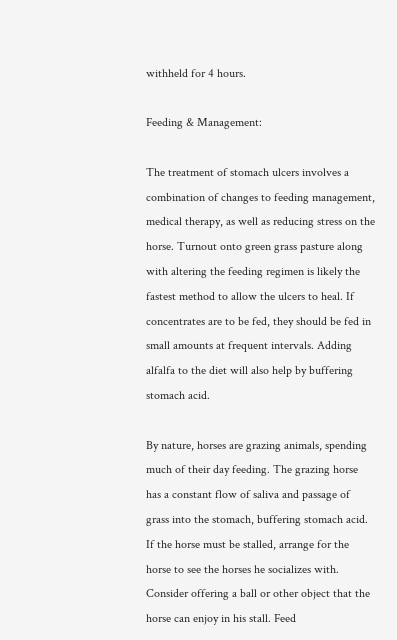withheld for 4 hours.

Feeding & Management:

The treatment of stomach ulcers involves a combination of changes to feeding management, medical therapy, as well as reducing stress on the horse. Turnout onto green grass pasture along with altering the feeding regimen is likely the fastest method to allow the ulcers to heal. If concentrates are to be fed, they should be fed in small amounts at frequent intervals. Adding alfalfa to the diet will also help by buffering stomach acid.

By nature, horses are grazing animals, spending much of their day feeding. The grazing horse has a constant flow of saliva and passage of grass into the stomach, buffering stomach acid. If the horse must be stalled, arrange for the horse to see the horses he socializes with. Consider offering a ball or other object that the horse can enjoy in his stall. Feed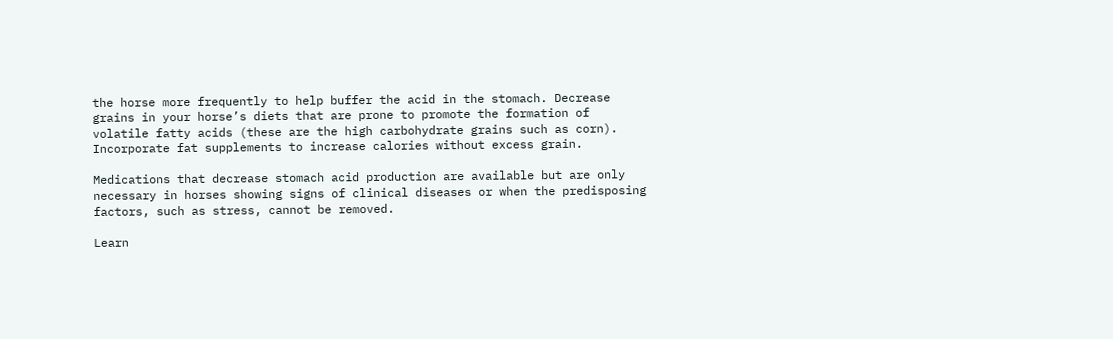the horse more frequently to help buffer the acid in the stomach. Decrease grains in your horse’s diets that are prone to promote the formation of volatile fatty acids (these are the high carbohydrate grains such as corn). Incorporate fat supplements to increase calories without excess grain.

Medications that decrease stomach acid production are available but are only necessary in horses showing signs of clinical diseases or when the predisposing factors, such as stress, cannot be removed.

Learn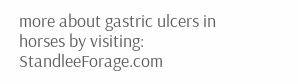more about gastric ulcers in horses by visiting: StandleeForage.com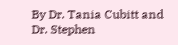By Dr. Tania Cubitt and Dr. Stephen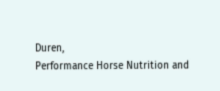Duren,
Performance Horse Nutrition and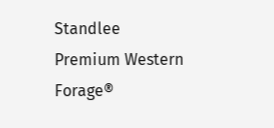Standlee Premium Western Forage®